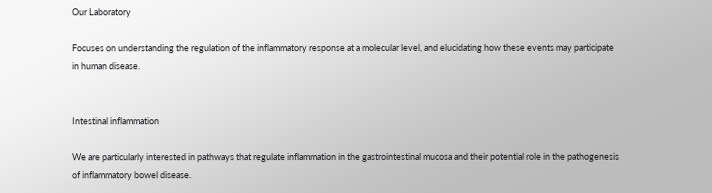Our Laboratory

Focuses on understanding the regulation of the inflammatory response at a molecular level, and elucidating how these events may participate in human disease.


Intestinal inflammation

We are particularly interested in pathways that regulate inflammation in the gastrointestinal mucosa and their potential role in the pathogenesis of inflammatory bowel disease.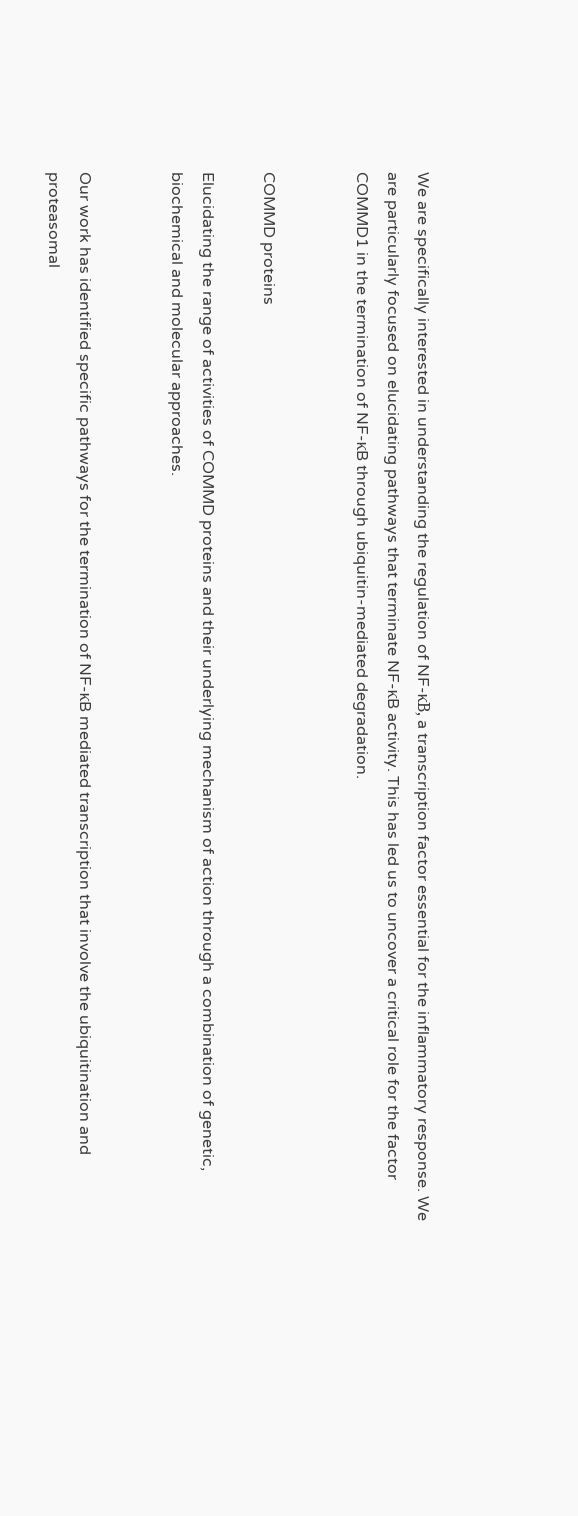We are specifically interested in understanding the regulation of NF-κB, a transcription factor essential for the inflammatory response. We are particularly focused on elucidating pathways that terminate NF-κB activity. This has led us to uncover a critical role for the factor COMMD1 in the termination of NF-κB through ubiquitin-mediated degradation.


COMMD proteins

Elucidating the range of activities of COMMD proteins and their underlying mechanism of action through a combination of genetic, biochemical and molecular approaches.


Our work has identified specific pathways for the termination of NF-κB mediated transcription that involve the ubiquitination and proteasomal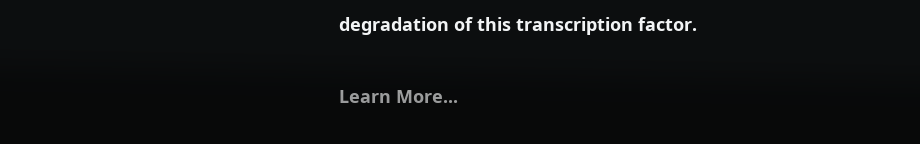degradation of this transcription factor.

Learn More...